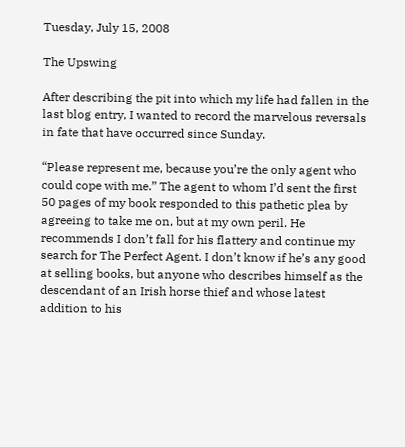Tuesday, July 15, 2008

The Upswing

After describing the pit into which my life had fallen in the last blog entry, I wanted to record the marvelous reversals in fate that have occurred since Sunday.

“Please represent me, because you’re the only agent who could cope with me.” The agent to whom I’d sent the first 50 pages of my book responded to this pathetic plea by agreeing to take me on, but at my own peril. He recommends I don’t fall for his flattery and continue my search for The Perfect Agent. I don’t know if he’s any good at selling books, but anyone who describes himself as the descendant of an Irish horse thief and whose latest addition to his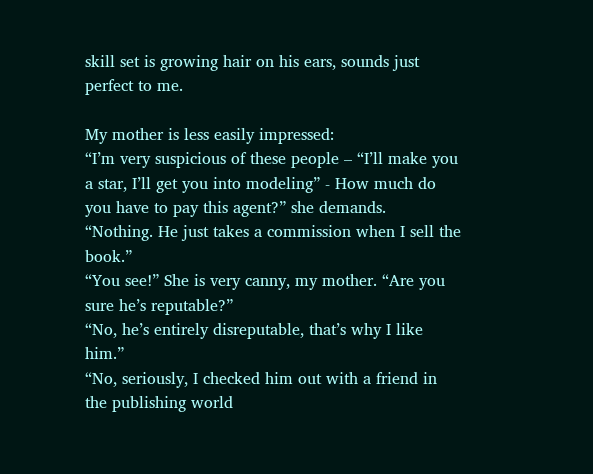skill set is growing hair on his ears, sounds just perfect to me.

My mother is less easily impressed:
“I’m very suspicious of these people – “I’ll make you a star, I’ll get you into modeling” - How much do you have to pay this agent?” she demands.
“Nothing. He just takes a commission when I sell the book.”
“You see!” She is very canny, my mother. “Are you sure he’s reputable?”
“No, he’s entirely disreputable, that’s why I like him.”
“No, seriously, I checked him out with a friend in the publishing world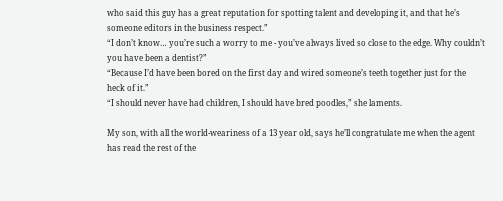who said this guy has a great reputation for spotting talent and developing it, and that he’s someone editors in the business respect.”
“I don’t know… you’re such a worry to me - you’ve always lived so close to the edge. Why couldn’t you have been a dentist?”
“Because I’d have been bored on the first day and wired someone’s teeth together just for the heck of it.”
“I should never have had children, I should have bred poodles,” she laments.

My son, with all the world-weariness of a 13 year old, says he’ll congratulate me when the agent has read the rest of the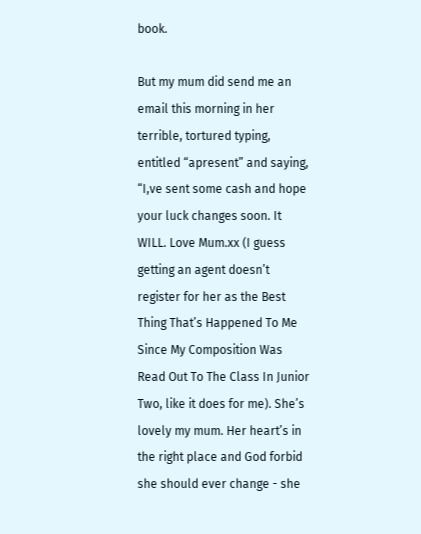book.

But my mum did send me an email this morning in her terrible, tortured typing, entitled “apresent” and saying, “I,ve sent some cash and hope your luck changes soon. It WILL. Love Mum.xx (I guess getting an agent doesn’t register for her as the Best Thing That’s Happened To Me Since My Composition Was Read Out To The Class In Junior Two, like it does for me). She’s lovely my mum. Her heart’s in the right place and God forbid she should ever change - she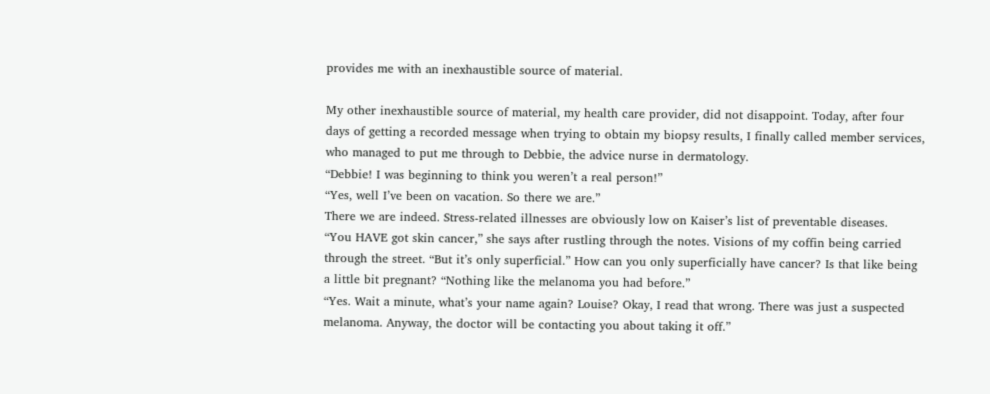provides me with an inexhaustible source of material.

My other inexhaustible source of material, my health care provider, did not disappoint. Today, after four days of getting a recorded message when trying to obtain my biopsy results, I finally called member services, who managed to put me through to Debbie, the advice nurse in dermatology.
“Debbie! I was beginning to think you weren’t a real person!”
“Yes, well I’ve been on vacation. So there we are.”
There we are indeed. Stress-related illnesses are obviously low on Kaiser’s list of preventable diseases.
“You HAVE got skin cancer,” she says after rustling through the notes. Visions of my coffin being carried through the street. “But it’s only superficial.” How can you only superficially have cancer? Is that like being a little bit pregnant? “Nothing like the melanoma you had before.”
“Yes. Wait a minute, what’s your name again? Louise? Okay, I read that wrong. There was just a suspected melanoma. Anyway, the doctor will be contacting you about taking it off.”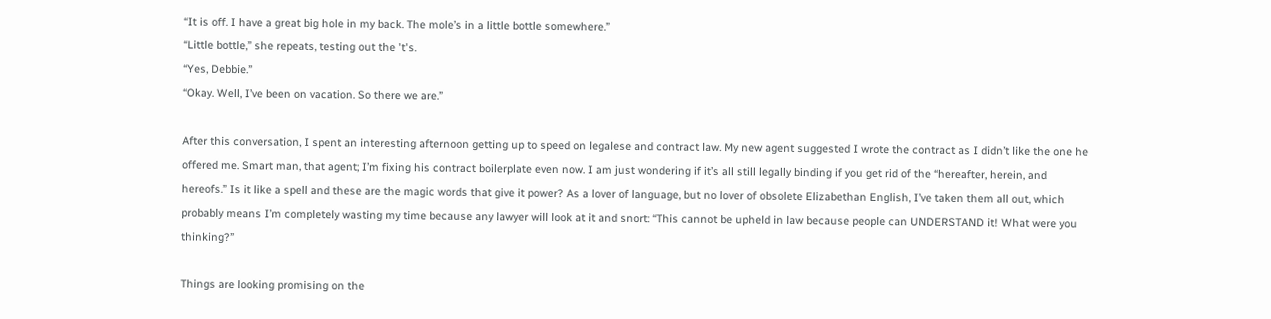“It is off. I have a great big hole in my back. The mole’s in a little bottle somewhere.”
“Little bottle,” she repeats, testing out the 't's.
“Yes, Debbie.”
“Okay. Well, I’ve been on vacation. So there we are.”

After this conversation, I spent an interesting afternoon getting up to speed on legalese and contract law. My new agent suggested I wrote the contract as I didn’t like the one he offered me. Smart man, that agent; I’m fixing his contract boilerplate even now. I am just wondering if it’s all still legally binding if you get rid of the “hereafter, herein, and hereofs.” Is it like a spell and these are the magic words that give it power? As a lover of language, but no lover of obsolete Elizabethan English, I’ve taken them all out, which probably means I’m completely wasting my time because any lawyer will look at it and snort: “This cannot be upheld in law because people can UNDERSTAND it! What were you thinking?”

Things are looking promising on the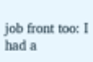job front too: I had a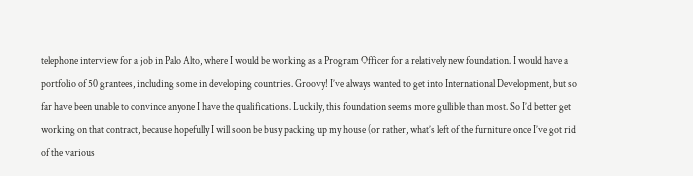telephone interview for a job in Palo Alto, where I would be working as a Program Officer for a relatively new foundation. I would have a portfolio of 50 grantees, including some in developing countries. Groovy! I’ve always wanted to get into International Development, but so far have been unable to convince anyone I have the qualifications. Luckily, this foundation seems more gullible than most. So I’d better get working on that contract, because hopefully I will soon be busy packing up my house (or rather, what’s left of the furniture once I’ve got rid of the various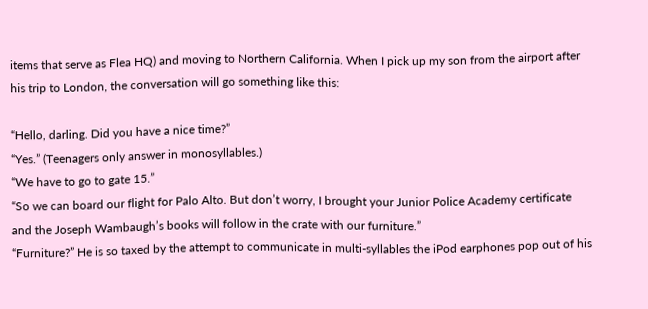items that serve as Flea HQ) and moving to Northern California. When I pick up my son from the airport after his trip to London, the conversation will go something like this:

“Hello, darling. Did you have a nice time?”
“Yes.” (Teenagers only answer in monosyllables.)
“We have to go to gate 15.”
“So we can board our flight for Palo Alto. But don’t worry, I brought your Junior Police Academy certificate and the Joseph Wambaugh’s books will follow in the crate with our furniture.”
“Furniture?” He is so taxed by the attempt to communicate in multi-syllables the iPod earphones pop out of his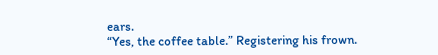ears.
“Yes, the coffee table.” Registering his frown.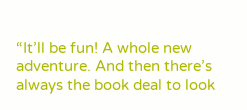“It’ll be fun! A whole new adventure. And then there’s always the book deal to look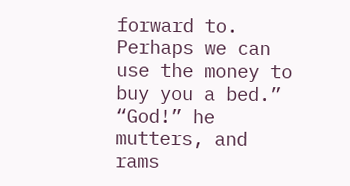forward to. Perhaps we can use the money to buy you a bed.”
“God!” he mutters, and rams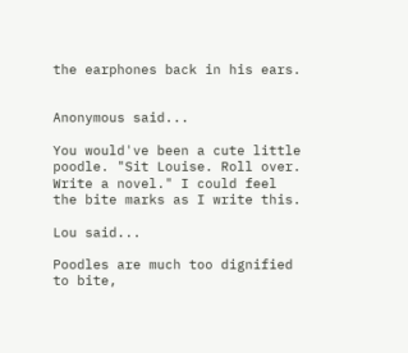the earphones back in his ears.


Anonymous said...

You would've been a cute little poodle. "Sit Louise. Roll over. Write a novel." I could feel the bite marks as I write this.

Lou said...

Poodles are much too dignified to bite,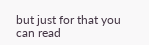but just for that you can read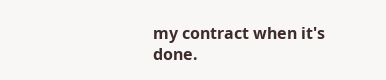my contract when it's done.